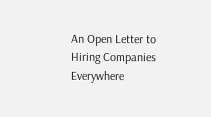An Open Letter to Hiring Companies Everywhere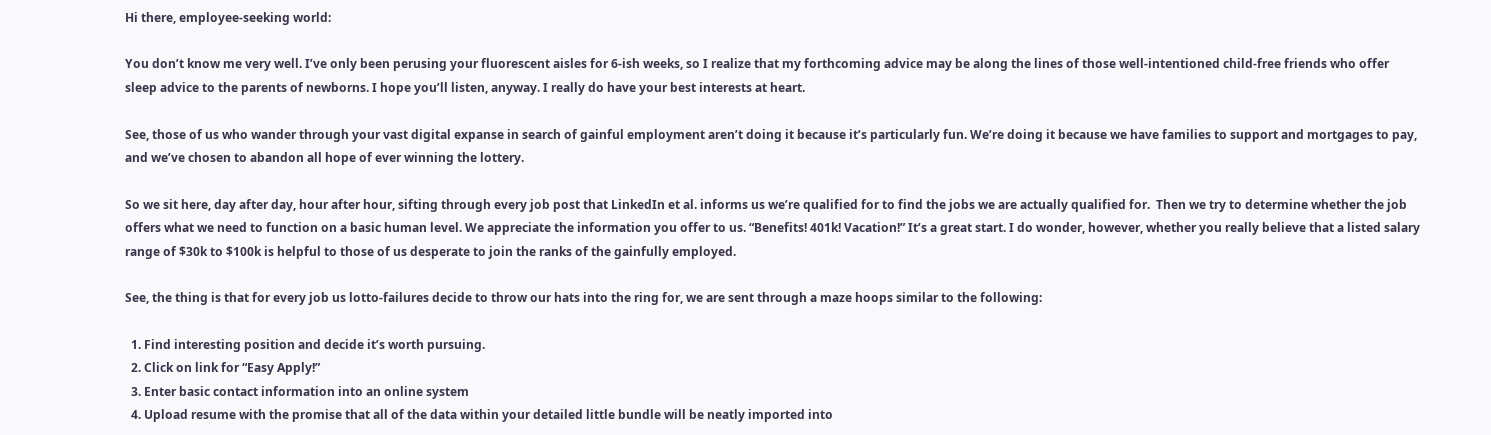Hi there, employee-seeking world:

You don’t know me very well. I’ve only been perusing your fluorescent aisles for 6-ish weeks, so I realize that my forthcoming advice may be along the lines of those well-intentioned child-free friends who offer sleep advice to the parents of newborns. I hope you’ll listen, anyway. I really do have your best interests at heart.

See, those of us who wander through your vast digital expanse in search of gainful employment aren’t doing it because it’s particularly fun. We’re doing it because we have families to support and mortgages to pay, and we’ve chosen to abandon all hope of ever winning the lottery.

So we sit here, day after day, hour after hour, sifting through every job post that LinkedIn et al. informs us we’re qualified for to find the jobs we are actually qualified for.  Then we try to determine whether the job offers what we need to function on a basic human level. We appreciate the information you offer to us. “Benefits! 401k! Vacation!” It’s a great start. I do wonder, however, whether you really believe that a listed salary range of $30k to $100k is helpful to those of us desperate to join the ranks of the gainfully employed.

See, the thing is that for every job us lotto-failures decide to throw our hats into the ring for, we are sent through a maze hoops similar to the following:

  1. Find interesting position and decide it’s worth pursuing.
  2. Click on link for “Easy Apply!”
  3. Enter basic contact information into an online system
  4. Upload resume with the promise that all of the data within your detailed little bundle will be neatly imported into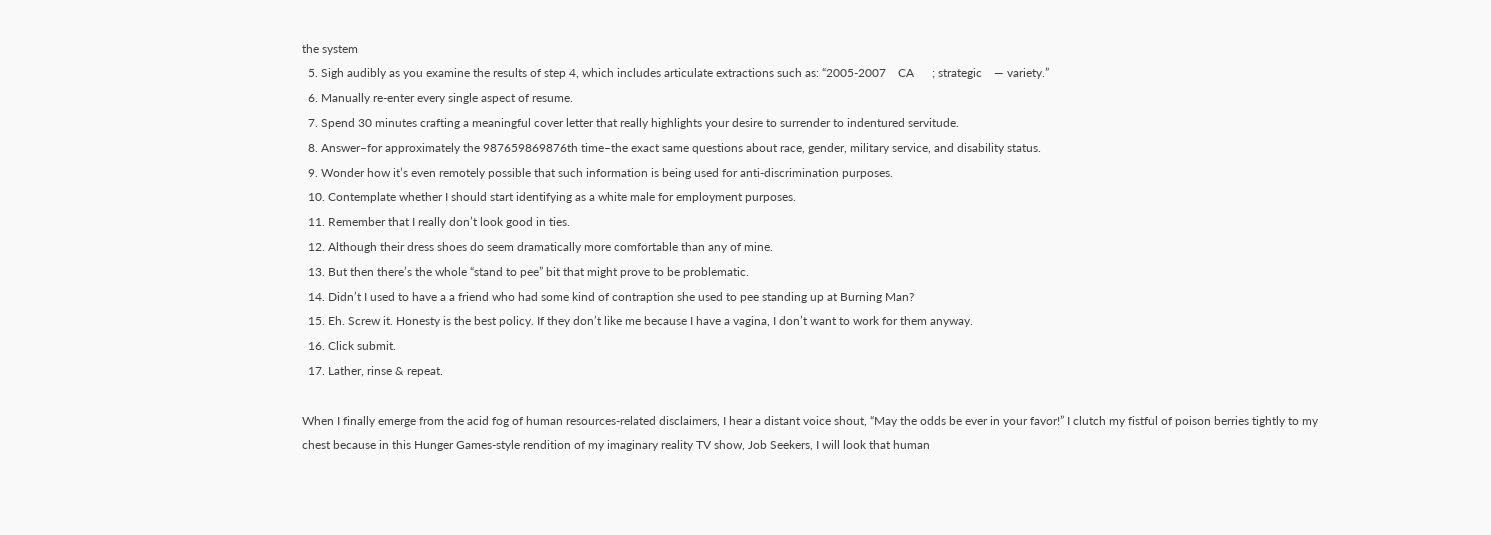the system
  5. Sigh audibly as you examine the results of step 4, which includes articulate extractions such as: “2005-2007    CA      ; strategic    — variety.”
  6. Manually re-enter every single aspect of resume.
  7. Spend 30 minutes crafting a meaningful cover letter that really highlights your desire to surrender to indentured servitude.
  8. Answer–for approximately the 987659869876th time–the exact same questions about race, gender, military service, and disability status.
  9. Wonder how it’s even remotely possible that such information is being used for anti-discrimination purposes.
  10. Contemplate whether I should start identifying as a white male for employment purposes.
  11. Remember that I really don’t look good in ties.
  12. Although their dress shoes do seem dramatically more comfortable than any of mine.
  13. But then there’s the whole “stand to pee” bit that might prove to be problematic.
  14. Didn’t I used to have a a friend who had some kind of contraption she used to pee standing up at Burning Man?
  15. Eh. Screw it. Honesty is the best policy. If they don’t like me because I have a vagina, I don’t want to work for them anyway.
  16. Click submit.
  17. Lather, rinse & repeat.

When I finally emerge from the acid fog of human resources-related disclaimers, I hear a distant voice shout, “May the odds be ever in your favor!” I clutch my fistful of poison berries tightly to my chest because in this Hunger Games-style rendition of my imaginary reality TV show, Job Seekers, I will look that human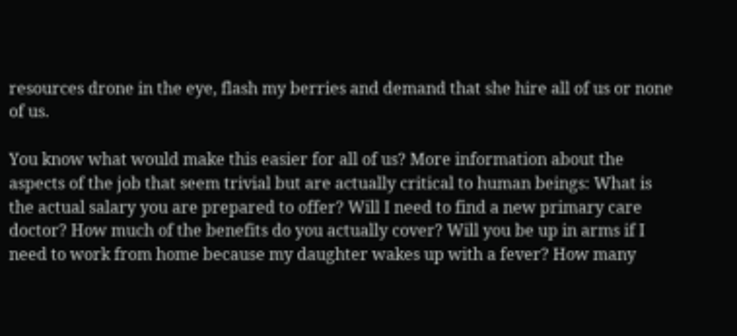resources drone in the eye, flash my berries and demand that she hire all of us or none of us.

You know what would make this easier for all of us? More information about the aspects of the job that seem trivial but are actually critical to human beings: What is the actual salary you are prepared to offer? Will I need to find a new primary care doctor? How much of the benefits do you actually cover? Will you be up in arms if I need to work from home because my daughter wakes up with a fever? How many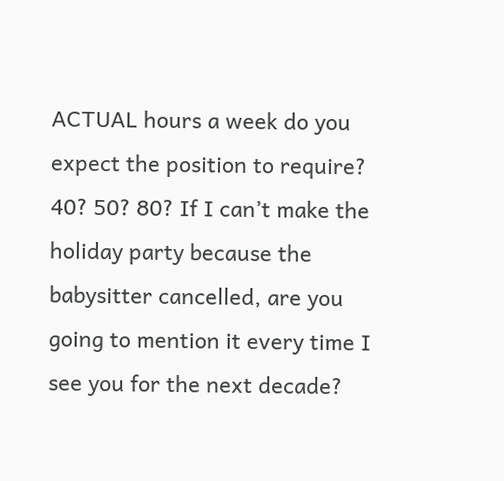ACTUAL hours a week do you expect the position to require? 40? 50? 80? If I can’t make the holiday party because the babysitter cancelled, are you going to mention it every time I see you for the next decade?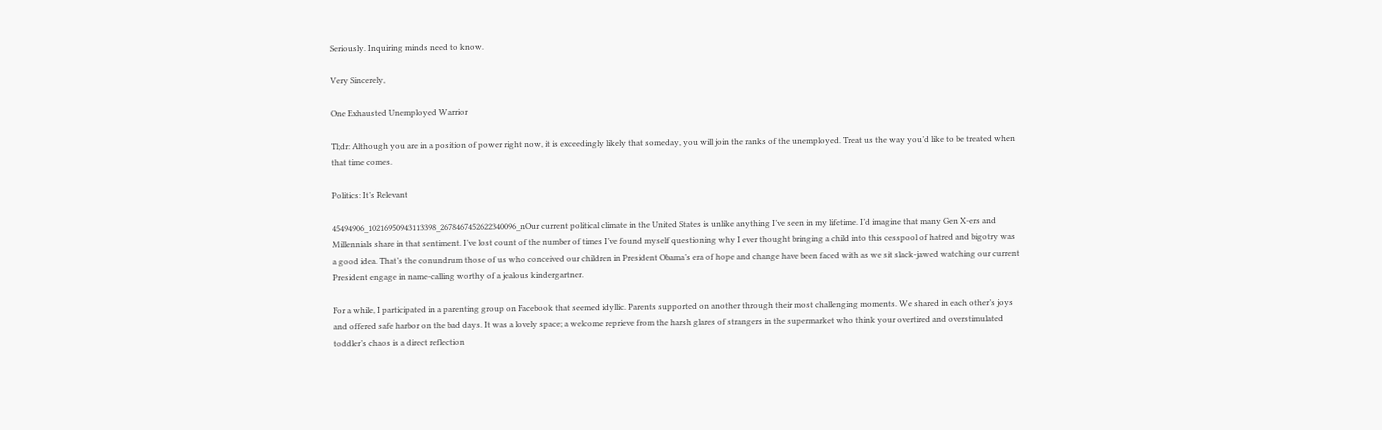Seriously. Inquiring minds need to know.

Very Sincerely,

One Exhausted Unemployed Warrior

Tl;dr: Although you are in a position of power right now, it is exceedingly likely that someday, you will join the ranks of the unemployed. Treat us the way you’d like to be treated when that time comes.

Politics: It’s Relevant

45494906_10216950943113398_2678467452622340096_nOur current political climate in the United States is unlike anything I’ve seen in my lifetime. I’d imagine that many Gen X-ers and Millennials share in that sentiment. I’ve lost count of the number of times I’ve found myself questioning why I ever thought bringing a child into this cesspool of hatred and bigotry was a good idea. That’s the conundrum those of us who conceived our children in President Obama’s era of hope and change have been faced with as we sit slack-jawed watching our current President engage in name-calling worthy of a jealous kindergartner.

For a while, I participated in a parenting group on Facebook that seemed idyllic. Parents supported on another through their most challenging moments. We shared in each other’s joys and offered safe harbor on the bad days. It was a lovely space; a welcome reprieve from the harsh glares of strangers in the supermarket who think your overtired and overstimulated toddler’s chaos is a direct reflection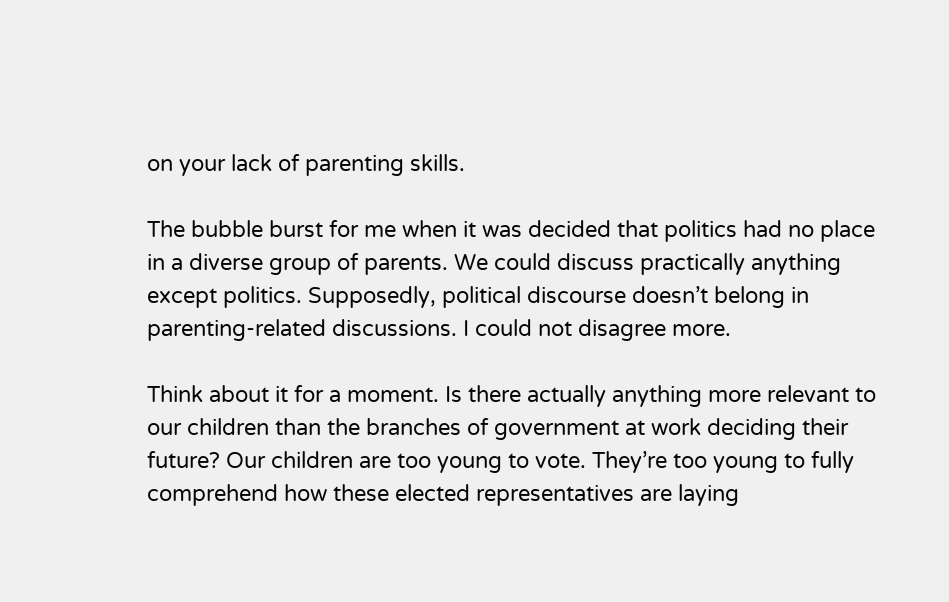on your lack of parenting skills.

The bubble burst for me when it was decided that politics had no place in a diverse group of parents. We could discuss practically anything except politics. Supposedly, political discourse doesn’t belong in parenting-related discussions. I could not disagree more.

Think about it for a moment. Is there actually anything more relevant to our children than the branches of government at work deciding their future? Our children are too young to vote. They’re too young to fully comprehend how these elected representatives are laying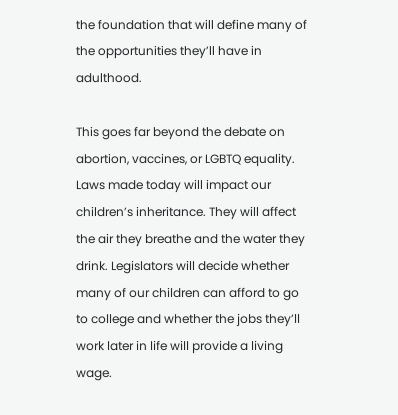the foundation that will define many of the opportunities they’ll have in adulthood.

This goes far beyond the debate on abortion, vaccines, or LGBTQ equality. Laws made today will impact our children’s inheritance. They will affect the air they breathe and the water they drink. Legislators will decide whether many of our children can afford to go to college and whether the jobs they’ll work later in life will provide a living wage.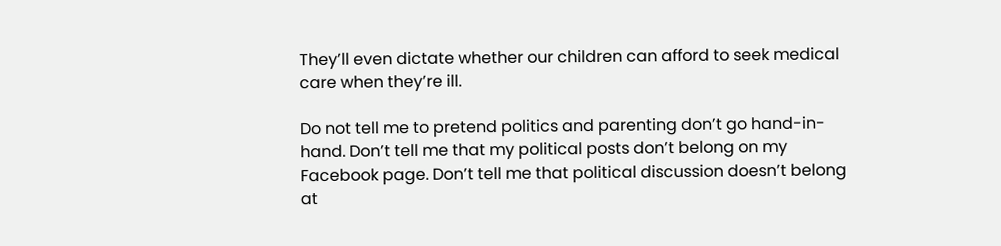They’ll even dictate whether our children can afford to seek medical care when they’re ill.

Do not tell me to pretend politics and parenting don’t go hand-in-hand. Don’t tell me that my political posts don’t belong on my Facebook page. Don’t tell me that political discussion doesn’t belong at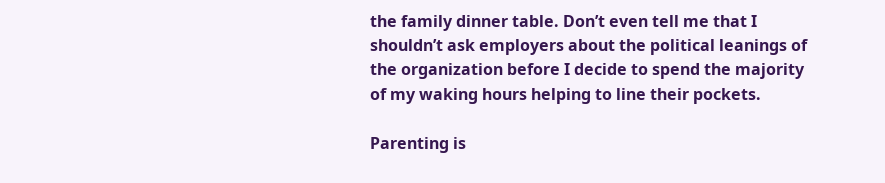the family dinner table. Don’t even tell me that I shouldn’t ask employers about the political leanings of the organization before I decide to spend the majority of my waking hours helping to line their pockets.

Parenting is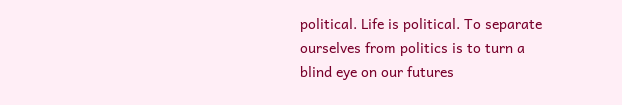political. Life is political. To separate ourselves from politics is to turn a blind eye on our futures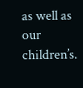as well as our children’s.